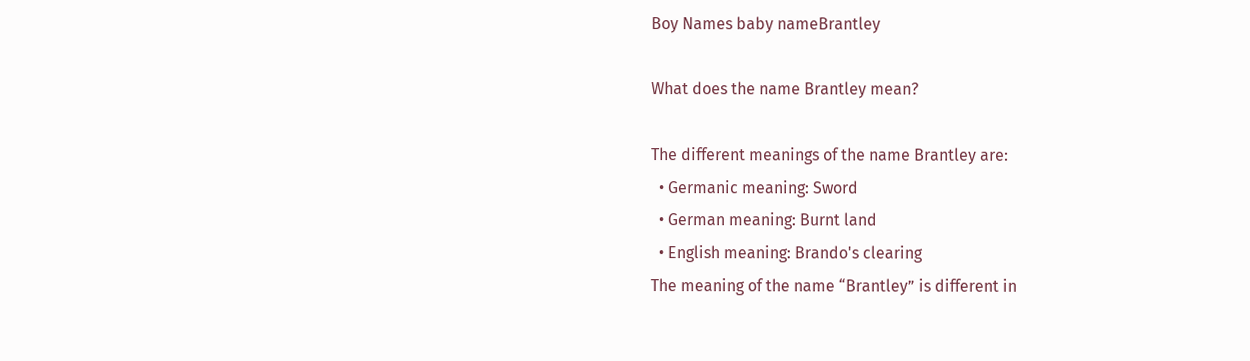Boy Names baby nameBrantley

What does the name Brantley mean?

The different meanings of the name Brantley are:
  • Germanic meaning: Sword
  • German meaning: Burnt land
  • English meaning: Brando's clearing
The meaning of the name “Brantley” is different in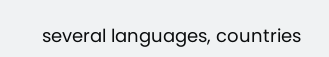several languages, countries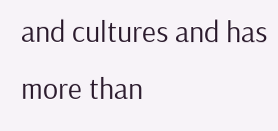and cultures and has more than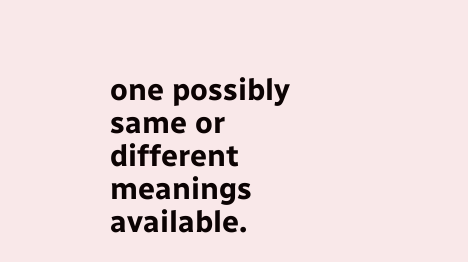one possibly same or different meanings available.